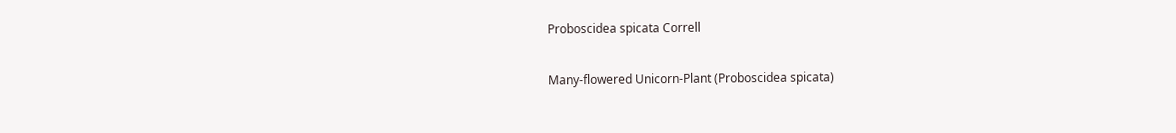Proboscidea spicata Correll

Many-flowered Unicorn-Plant (Proboscidea spicata)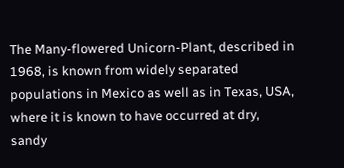The Many-flowered Unicorn-Plant, described in 1968, is known from widely separated populations in Mexico as well as in Texas, USA, where it is known to have occurred at dry, sandy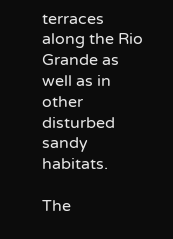terraces along the Rio Grande as well as in other disturbed sandy habitats.

The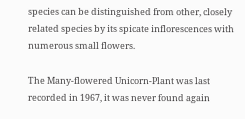species can be distinguished from other, closely related species by its spicate inflorescences with numerous small flowers.

The Many-flowered Unicorn-Plant was last recorded in 1967, it was never found again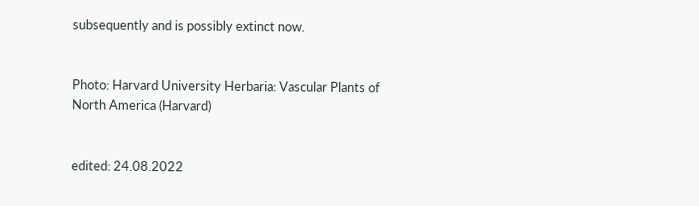subsequently and is possibly extinct now.


Photo: Harvard University Herbaria: Vascular Plants of North America (Harvard)


edited: 24.08.2022